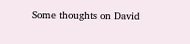Some thoughts on David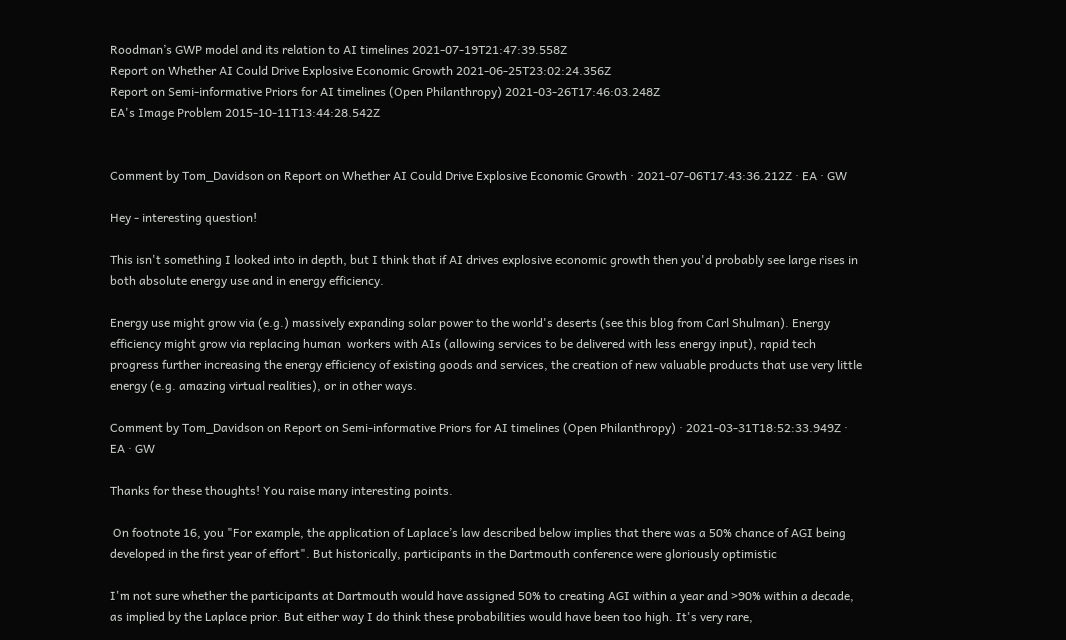Roodman’s GWP model and its relation to AI timelines 2021-07-19T21:47:39.558Z
Report on Whether AI Could Drive Explosive Economic Growth 2021-06-25T23:02:24.356Z
Report on Semi-informative Priors for AI timelines (Open Philanthropy) 2021-03-26T17:46:03.248Z
EA's Image Problem 2015-10-11T13:44:28.542Z


Comment by Tom_Davidson on Report on Whether AI Could Drive Explosive Economic Growth · 2021-07-06T17:43:36.212Z · EA · GW

Hey - interesting question!

This isn't something I looked into in depth, but I think that if AI drives explosive economic growth then you'd probably see large rises in both absolute energy use and in energy efficiency.

Energy use might grow via (e.g.) massively expanding solar power to the world's deserts (see this blog from Carl Shulman). Energy efficiency might grow via replacing human  workers with AIs (allowing services to be delivered with less energy input), rapid tech progress further increasing the energy efficiency of existing goods and services, the creation of new valuable products that use very little energy (e.g. amazing virtual realities), or in other ways.

Comment by Tom_Davidson on Report on Semi-informative Priors for AI timelines (Open Philanthropy) · 2021-03-31T18:52:33.949Z · EA · GW

Thanks for these thoughts! You raise many interesting points.

 On footnote 16, you "For example, the application of Laplace’s law described below implies that there was a 50% chance of AGI being developed in the first year of effort". But historically, participants in the Dartmouth conference were gloriously optimistic

I'm not sure whether the participants at Dartmouth would have assigned 50% to creating AGI within a year and >90% within a decade, as implied by the Laplace prior. But either way I do think these probabilities would have been too high. It's very rare,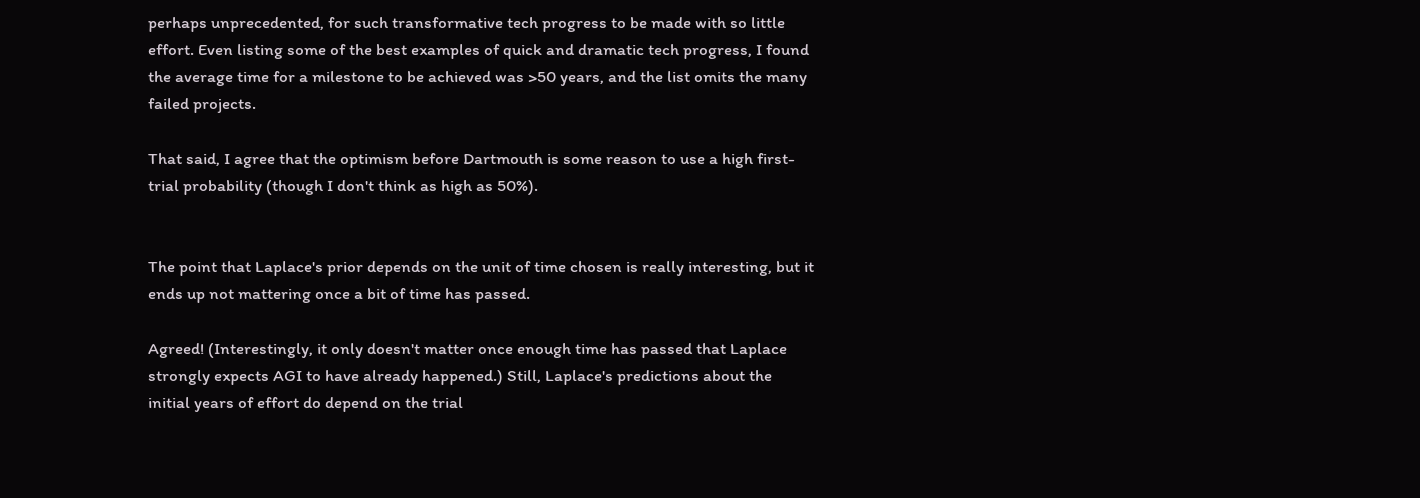perhaps unprecedented, for such transformative tech progress to be made with so little effort. Even listing some of the best examples of quick and dramatic tech progress, I found the average time for a milestone to be achieved was >50 years, and the list omits the many failed projects.

That said, I agree that the optimism before Dartmouth is some reason to use a high first-trial probability (though I don't think as high as 50%).


The point that Laplace's prior depends on the unit of time chosen is really interesting, but it ends up not mattering once a bit of time has passed.

Agreed! (Interestingly, it only doesn't matter once enough time has passed that Laplace strongly expects AGI to have already happened.) Still, Laplace's predictions about the initial years of effort do depend on the trial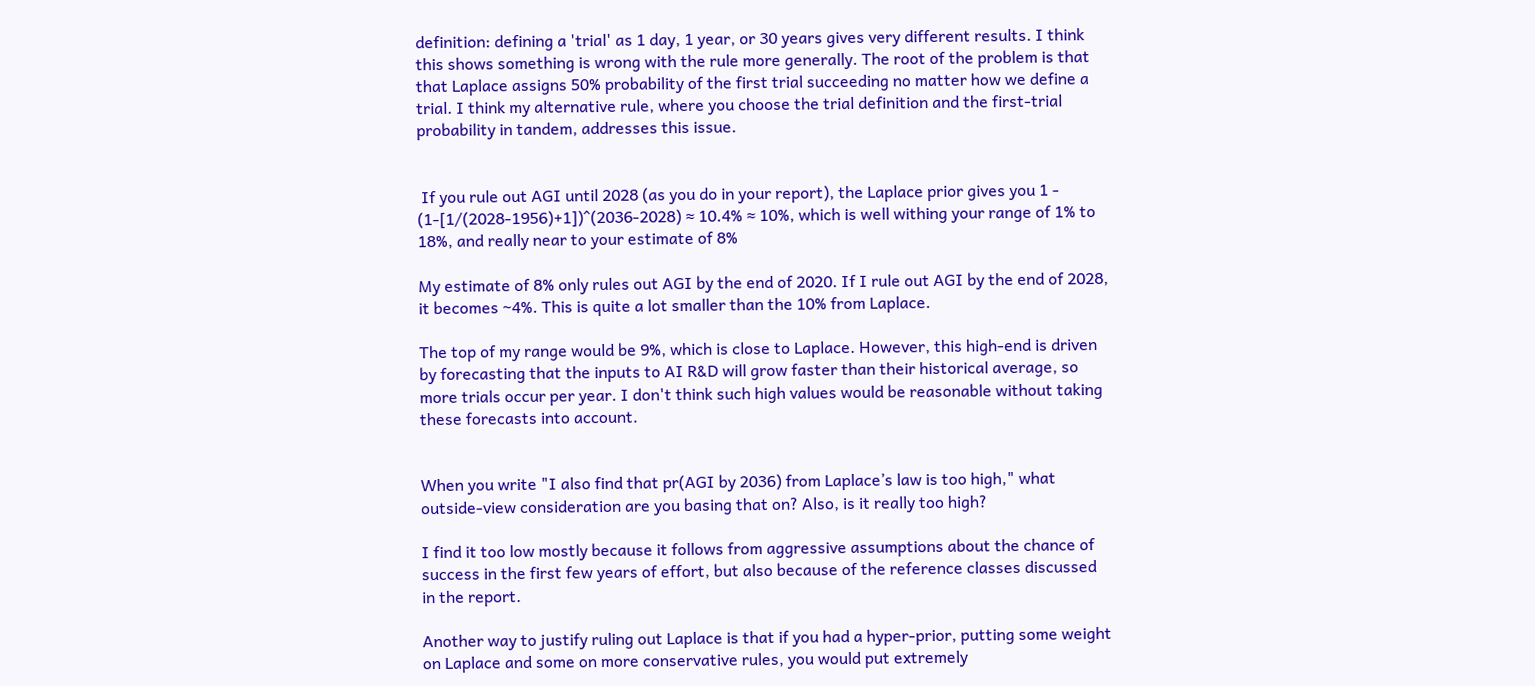definition: defining a 'trial' as 1 day, 1 year, or 30 years gives very different results. I think this shows something is wrong with the rule more generally. The root of the problem is that that Laplace assigns 50% probability of the first trial succeeding no matter how we define a trial. I think my alternative rule, where you choose the trial definition and the first-trial probability in tandem, addresses this issue.


 If you rule out AGI until 2028 (as you do in your report), the Laplace prior gives you 1 - (1-[1/(2028-1956)+1])^(2036-2028) ≈ 10.4% ≈ 10%, which is well withing your range of 1% to 18%, and really near to your estimate of 8%

My estimate of 8% only rules out AGI by the end of 2020. If I rule out AGI by the end of 2028, it becomes ~4%. This is quite a lot smaller than the 10% from Laplace.

The top of my range would be 9%, which is close to Laplace. However, this high-end is driven by forecasting that the inputs to AI R&D will grow faster than their historical average, so more trials occur per year. I don't think such high values would be reasonable without taking these forecasts into account.


When you write "I also find that pr(AGI by 2036) from Laplace’s law is too high," what outside-view consideration are you basing that on? Also, is it really too high?

I find it too low mostly because it follows from aggressive assumptions about the chance of success in the first few years of effort, but also because of the reference classes discussed in the report.

Another way to justify ruling out Laplace is that if you had a hyper-prior, putting some weight on Laplace and some on more conservative rules, you would put extremely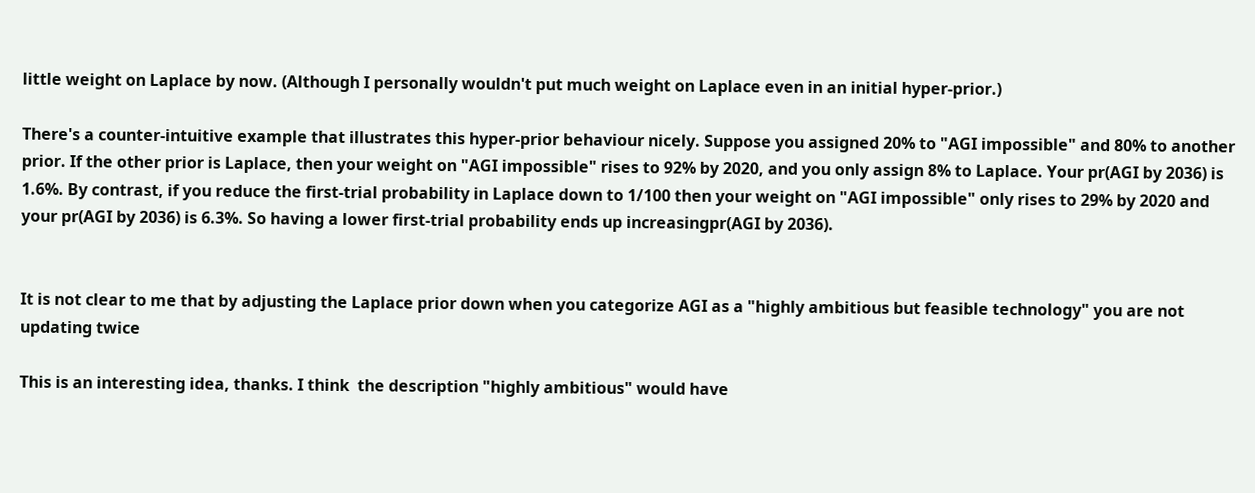little weight on Laplace by now. (Although I personally wouldn't put much weight on Laplace even in an initial hyper-prior.)

There's a counter-intuitive example that illustrates this hyper-prior behaviour nicely. Suppose you assigned 20% to "AGI impossible" and 80% to another prior. If the other prior is Laplace, then your weight on "AGI impossible" rises to 92% by 2020, and you only assign 8% to Laplace. Your pr(AGI by 2036) is 1.6%. By contrast, if you reduce the first-trial probability in Laplace down to 1/100 then your weight on "AGI impossible" only rises to 29% by 2020 and your pr(AGI by 2036) is 6.3%. So having a lower first-trial probability ends up increasingpr(AGI by 2036).


It is not clear to me that by adjusting the Laplace prior down when you categorize AGI as a "highly ambitious but feasible technology" you are not updating twice

This is an interesting idea, thanks. I think  the description "highly ambitious" would have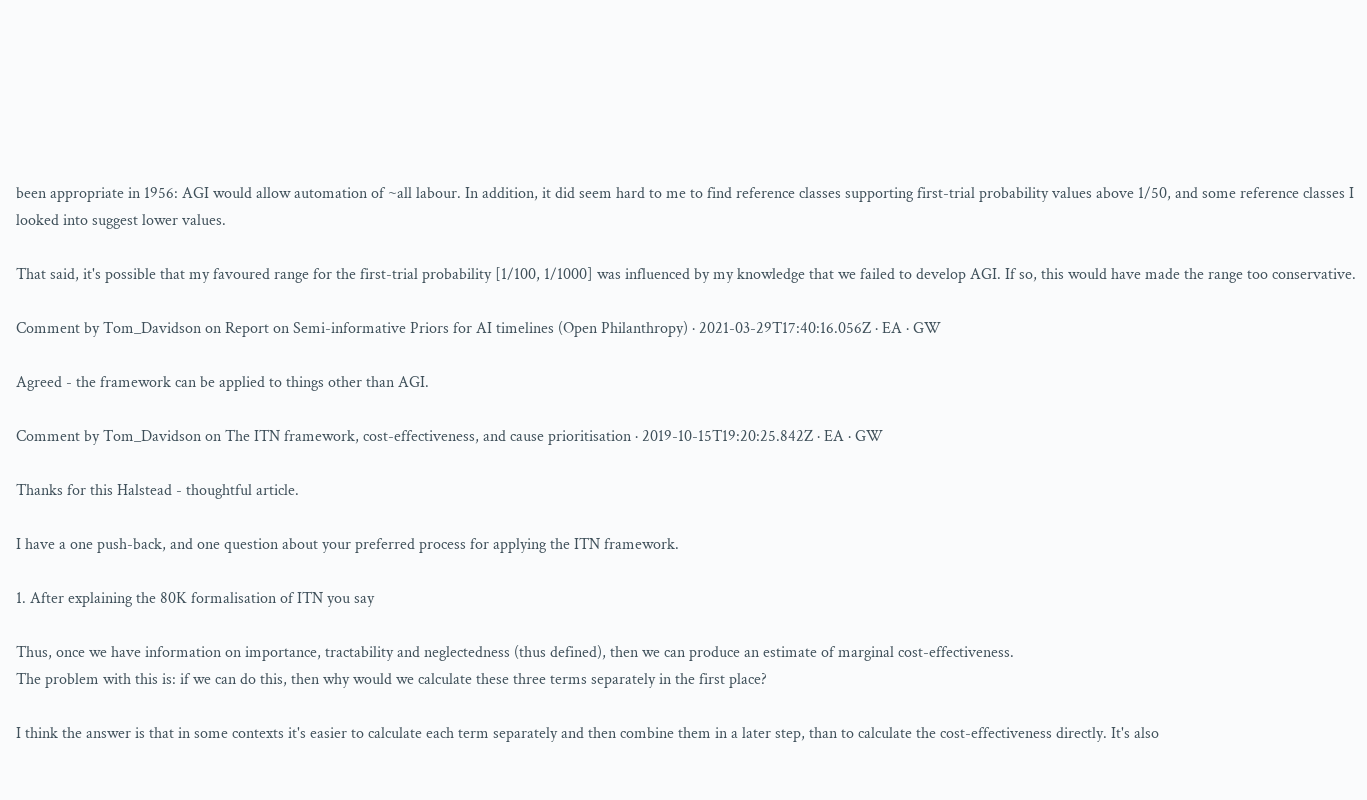been appropriate in 1956: AGI would allow automation of ~all labour. In addition, it did seem hard to me to find reference classes supporting first-trial probability values above 1/50, and some reference classes I looked into suggest lower values.

That said, it's possible that my favoured range for the first-trial probability [1/100, 1/1000] was influenced by my knowledge that we failed to develop AGI. If so, this would have made the range too conservative.

Comment by Tom_Davidson on Report on Semi-informative Priors for AI timelines (Open Philanthropy) · 2021-03-29T17:40:16.056Z · EA · GW

Agreed - the framework can be applied to things other than AGI.

Comment by Tom_Davidson on The ITN framework, cost-effectiveness, and cause prioritisation · 2019-10-15T19:20:25.842Z · EA · GW

Thanks for this Halstead - thoughtful article.

I have a one push-back, and one question about your preferred process for applying the ITN framework.

1. After explaining the 80K formalisation of ITN you say

Thus, once we have information on importance, tractability and neglectedness (thus defined), then we can produce an estimate of marginal cost-effectiveness.
The problem with this is: if we can do this, then why would we calculate these three terms separately in the first place?

I think the answer is that in some contexts it's easier to calculate each term separately and then combine them in a later step, than to calculate the cost-effectiveness directly. It's also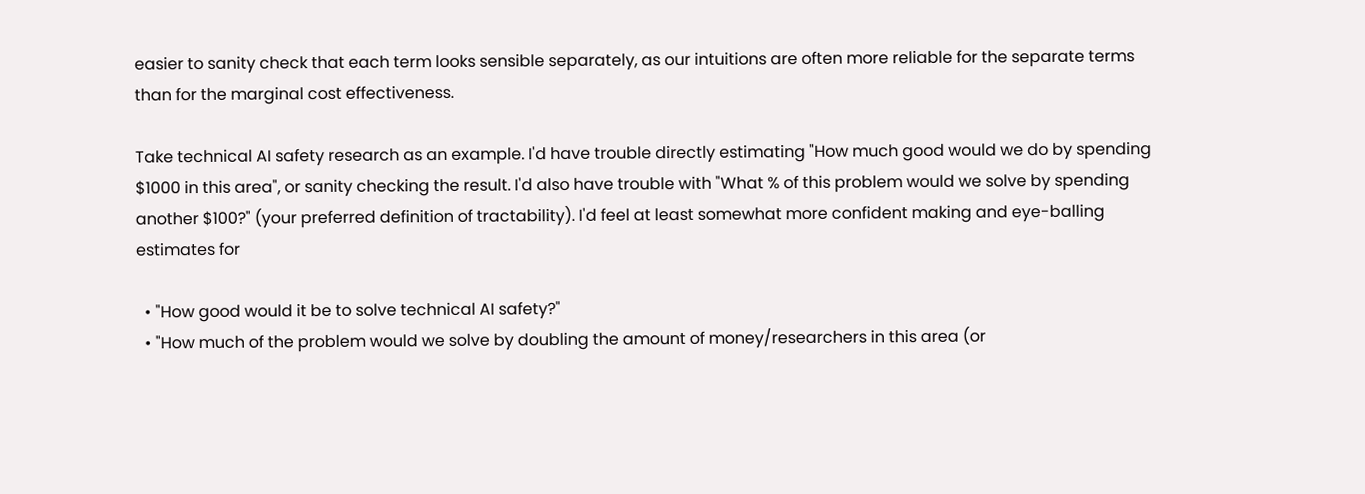easier to sanity check that each term looks sensible separately, as our intuitions are often more reliable for the separate terms than for the marginal cost effectiveness.

Take technical AI safety research as an example. I'd have trouble directly estimating "How much good would we do by spending $1000 in this area", or sanity checking the result. I'd also have trouble with "What % of this problem would we solve by spending another $100?" (your preferred definition of tractability). I'd feel at least somewhat more confident making and eye-balling estimates for

  • "How good would it be to solve technical AI safety?"
  • "How much of the problem would we solve by doubling the amount of money/researchers in this area (or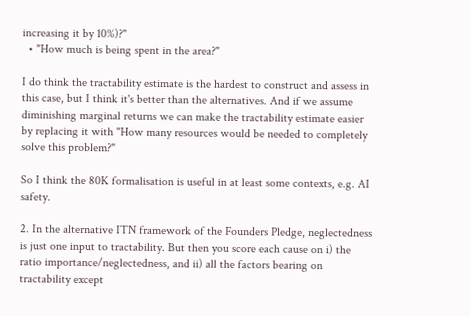increasing it by 10%)?"
  • "How much is being spent in the area?"

I do think the tractability estimate is the hardest to construct and assess in this case, but I think it's better than the alternatives. And if we assume diminishing marginal returns we can make the tractability estimate easier by replacing it with "How many resources would be needed to completely solve this problem?"

So I think the 80K formalisation is useful in at least some contexts, e.g. AI safety.

2. In the alternative ITN framework of the Founders Pledge, neglectedness is just one input to tractability. But then you score each cause on i) the ratio importance/neglectedness, and ii) all the factors bearing on tractability except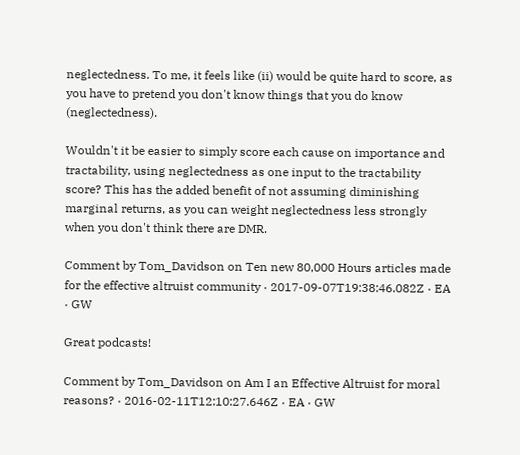neglectedness. To me, it feels like (ii) would be quite hard to score, as you have to pretend you don't know things that you do know (neglectedness).

Wouldn't it be easier to simply score each cause on importance and tractability, using neglectedness as one input to the tractability score? This has the added benefit of not assuming diminishing marginal returns, as you can weight neglectedness less strongly when you don't think there are DMR.

Comment by Tom_Davidson on Ten new 80,000 Hours articles made for the effective altruist community · 2017-09-07T19:38:46.082Z · EA · GW

Great podcasts!

Comment by Tom_Davidson on Am I an Effective Altruist for moral reasons? · 2016-02-11T12:10:27.646Z · EA · GW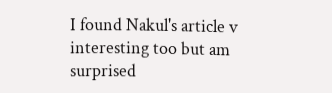I found Nakul's article v interesting too but am surprised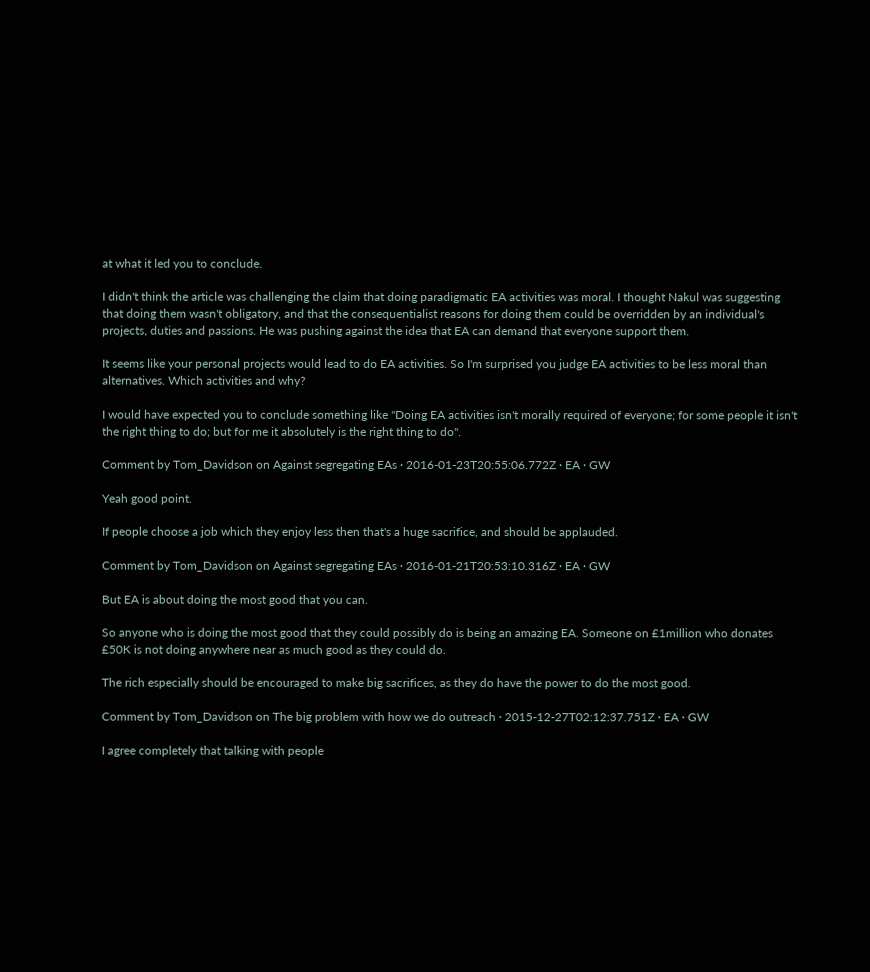at what it led you to conclude.

I didn't think the article was challenging the claim that doing paradigmatic EA activities was moral. I thought Nakul was suggesting that doing them wasn't obligatory, and that the consequentialist reasons for doing them could be overridden by an individual's projects, duties and passions. He was pushing against the idea that EA can demand that everyone support them.

It seems like your personal projects would lead to do EA activities. So I'm surprised you judge EA activities to be less moral than alternatives. Which activities and why?

I would have expected you to conclude something like "Doing EA activities isn't morally required of everyone; for some people it isn't the right thing to do; but for me it absolutely is the right thing to do".

Comment by Tom_Davidson on Against segregating EAs · 2016-01-23T20:55:06.772Z · EA · GW

Yeah good point.

If people choose a job which they enjoy less then that's a huge sacrifice, and should be applauded.

Comment by Tom_Davidson on Against segregating EAs · 2016-01-21T20:53:10.316Z · EA · GW

But EA is about doing the most good that you can.

So anyone who is doing the most good that they could possibly do is being an amazing EA. Someone on £1million who donates £50K is not doing anywhere near as much good as they could do.

The rich especially should be encouraged to make big sacrifices, as they do have the power to do the most good.

Comment by Tom_Davidson on The big problem with how we do outreach · 2015-12-27T02:12:37.751Z · EA · GW

I agree completely that talking with people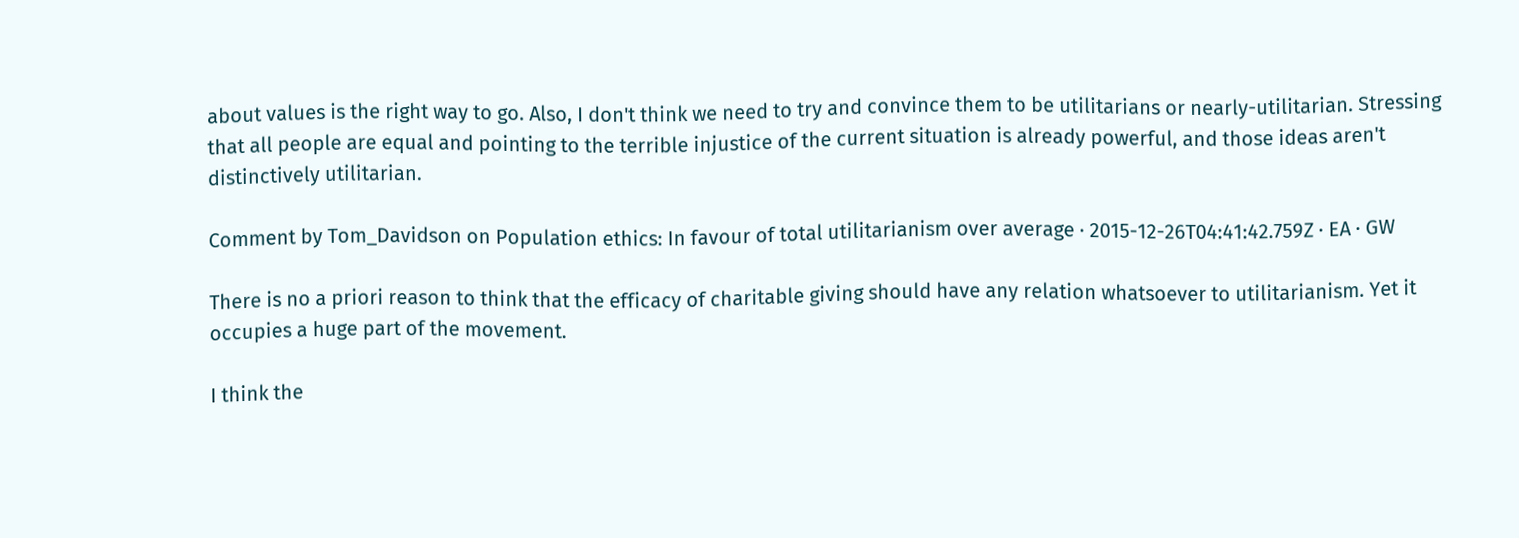about values is the right way to go. Also, I don't think we need to try and convince them to be utilitarians or nearly-utilitarian. Stressing that all people are equal and pointing to the terrible injustice of the current situation is already powerful, and those ideas aren't distinctively utilitarian.

Comment by Tom_Davidson on Population ethics: In favour of total utilitarianism over average · 2015-12-26T04:41:42.759Z · EA · GW

There is no a priori reason to think that the efficacy of charitable giving should have any relation whatsoever to utilitarianism. Yet it occupies a huge part of the movement.

I think the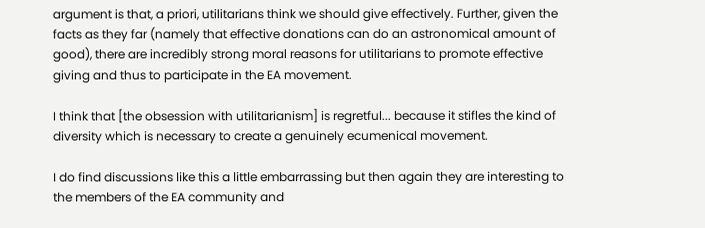argument is that, a priori, utilitarians think we should give effectively. Further, given the facts as they far (namely that effective donations can do an astronomical amount of good), there are incredibly strong moral reasons for utilitarians to promote effective giving and thus to participate in the EA movement.

I think that [the obsession with utilitarianism] is regretful... because it stifles the kind of diversity which is necessary to create a genuinely ecumenical movement.

I do find discussions like this a little embarrassing but then again they are interesting to the members of the EA community and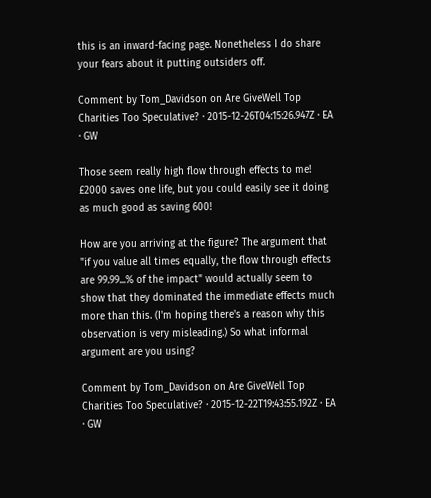this is an inward-facing page. Nonetheless I do share your fears about it putting outsiders off.

Comment by Tom_Davidson on Are GiveWell Top Charities Too Speculative? · 2015-12-26T04:15:26.947Z · EA · GW

Those seem really high flow through effects to me! £2000 saves one life, but you could easily see it doing as much good as saving 600!

How are you arriving at the figure? The argument that "if you value all times equally, the flow through effects are 99.99...% of the impact" would actually seem to show that they dominated the immediate effects much more than this. (I'm hoping there's a reason why this observation is very misleading.) So what informal argument are you using?

Comment by Tom_Davidson on Are GiveWell Top Charities Too Speculative? · 2015-12-22T19:43:55.192Z · EA · GW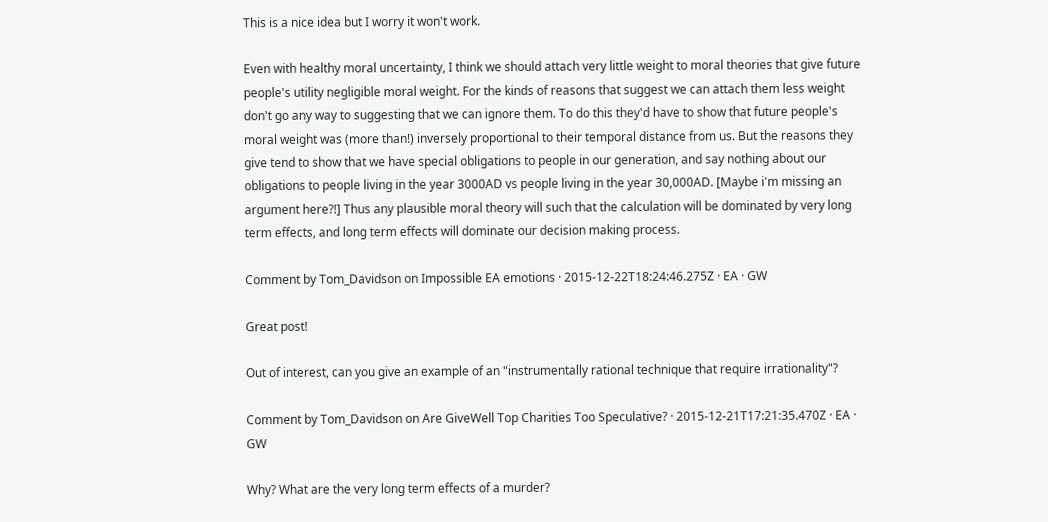This is a nice idea but I worry it won't work.

Even with healthy moral uncertainty, I think we should attach very little weight to moral theories that give future people's utility negligible moral weight. For the kinds of reasons that suggest we can attach them less weight don't go any way to suggesting that we can ignore them. To do this they'd have to show that future people's moral weight was (more than!) inversely proportional to their temporal distance from us. But the reasons they give tend to show that we have special obligations to people in our generation, and say nothing about our obligations to people living in the year 3000AD vs people living in the year 30,000AD. [Maybe i'm missing an argument here?!] Thus any plausible moral theory will such that the calculation will be dominated by very long term effects, and long term effects will dominate our decision making process.

Comment by Tom_Davidson on Impossible EA emotions · 2015-12-22T18:24:46.275Z · EA · GW

Great post!

Out of interest, can you give an example of an "instrumentally rational technique that require irrationality"?

Comment by Tom_Davidson on Are GiveWell Top Charities Too Speculative? · 2015-12-21T17:21:35.470Z · EA · GW

Why? What are the very long term effects of a murder?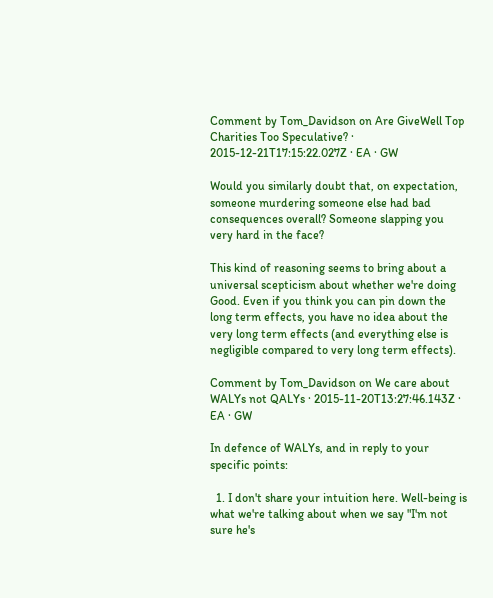Comment by Tom_Davidson on Are GiveWell Top Charities Too Speculative? · 2015-12-21T17:15:22.027Z · EA · GW

Would you similarly doubt that, on expectation, someone murdering someone else had bad consequences overall? Someone slapping you very hard in the face?

This kind of reasoning seems to bring about a universal scepticism about whether we're doing Good. Even if you think you can pin down the long term effects, you have no idea about the very long term effects (and everything else is negligible compared to very long term effects).

Comment by Tom_Davidson on We care about WALYs not QALYs · 2015-11-20T13:27:46.143Z · EA · GW

In defence of WALYs, and in reply to your specific points:

  1. I don't share your intuition here. Well-being is what we're talking about when we say "I'm not sure he's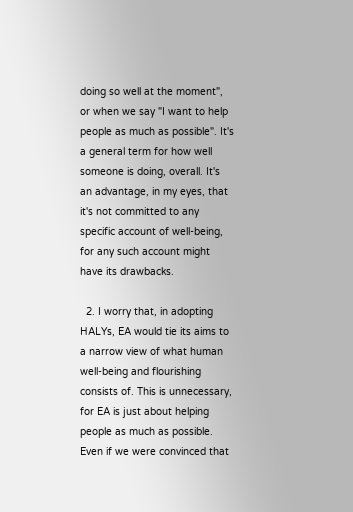doing so well at the moment", or when we say "I want to help people as much as possible". It's a general term for how well someone is doing, overall. It's an advantage, in my eyes, that it's not committed to any specific account of well-being, for any such account might have its drawbacks.

  2. I worry that, in adopting HALYs, EA would tie its aims to a narrow view of what human well-being and flourishing consists of. This is unnecessary, for EA is just about helping people as much as possible. Even if we were convinced that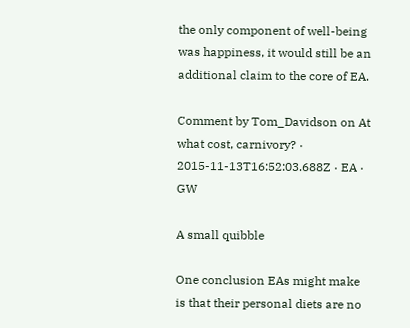the only component of well-being was happiness, it would still be an additional claim to the core of EA.

Comment by Tom_Davidson on At what cost, carnivory? · 2015-11-13T16:52:03.688Z · EA · GW

A small quibble

One conclusion EAs might make is that their personal diets are no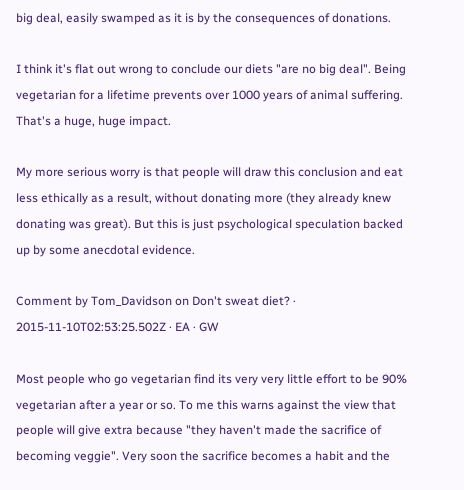big deal, easily swamped as it is by the consequences of donations.

I think it's flat out wrong to conclude our diets "are no big deal". Being vegetarian for a lifetime prevents over 1000 years of animal suffering. That's a huge, huge impact.

My more serious worry is that people will draw this conclusion and eat less ethically as a result, without donating more (they already knew donating was great). But this is just psychological speculation backed up by some anecdotal evidence.

Comment by Tom_Davidson on Don't sweat diet? · 2015-11-10T02:53:25.502Z · EA · GW

Most people who go vegetarian find its very very little effort to be 90% vegetarian after a year or so. To me this warns against the view that people will give extra because "they haven't made the sacrifice of becoming veggie". Very soon the sacrifice becomes a habit and the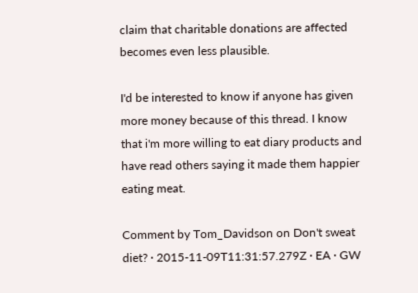claim that charitable donations are affected becomes even less plausible.

I'd be interested to know if anyone has given more money because of this thread. I know that i'm more willing to eat diary products and have read others saying it made them happier eating meat.

Comment by Tom_Davidson on Don't sweat diet? · 2015-11-09T11:31:57.279Z · EA · GW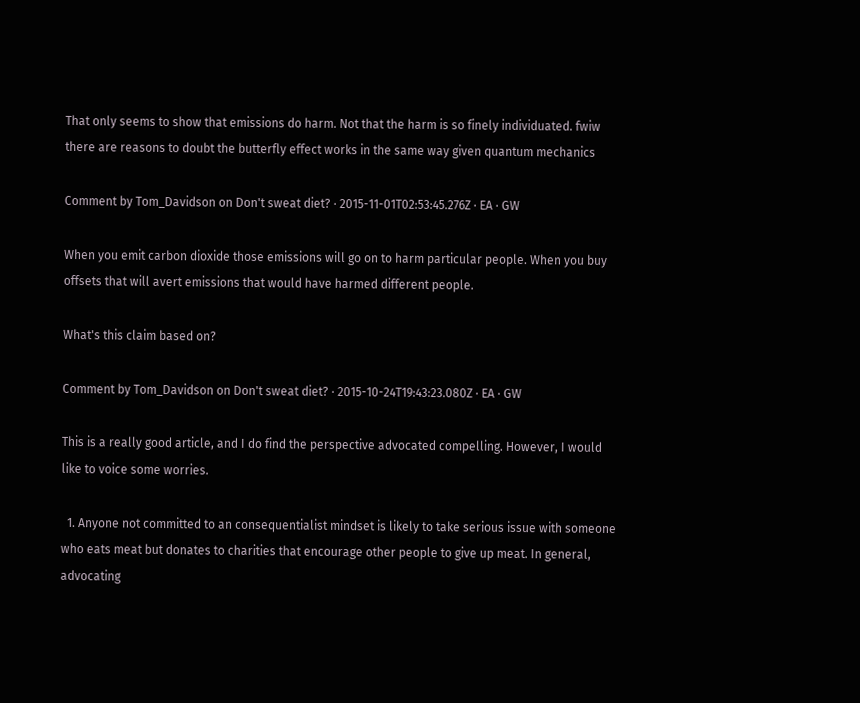That only seems to show that emissions do harm. Not that the harm is so finely individuated. fwiw there are reasons to doubt the butterfly effect works in the same way given quantum mechanics

Comment by Tom_Davidson on Don't sweat diet? · 2015-11-01T02:53:45.276Z · EA · GW

When you emit carbon dioxide those emissions will go on to harm particular people. When you buy offsets that will avert emissions that would have harmed different people.

What's this claim based on?

Comment by Tom_Davidson on Don't sweat diet? · 2015-10-24T19:43:23.080Z · EA · GW

This is a really good article, and I do find the perspective advocated compelling. However, I would like to voice some worries.

  1. Anyone not committed to an consequentialist mindset is likely to take serious issue with someone who eats meat but donates to charities that encourage other people to give up meat. In general, advocating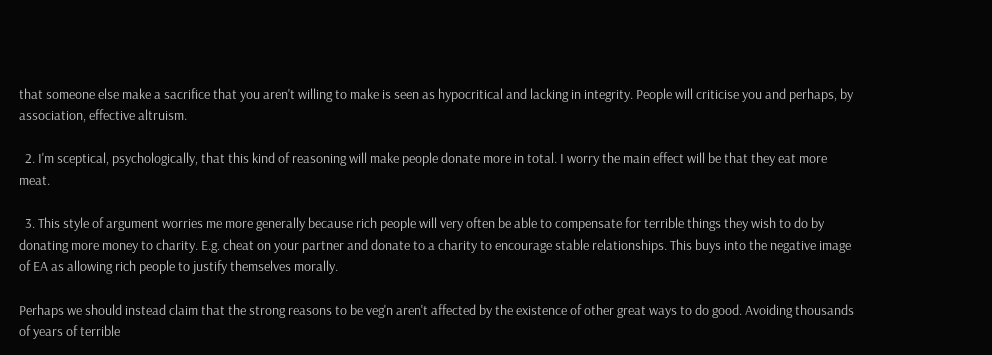that someone else make a sacrifice that you aren't willing to make is seen as hypocritical and lacking in integrity. People will criticise you and perhaps, by association, effective altruism.

  2. I'm sceptical, psychologically, that this kind of reasoning will make people donate more in total. I worry the main effect will be that they eat more meat.

  3. This style of argument worries me more generally because rich people will very often be able to compensate for terrible things they wish to do by donating more money to charity. E.g. cheat on your partner and donate to a charity to encourage stable relationships. This buys into the negative image of EA as allowing rich people to justify themselves morally.

Perhaps we should instead claim that the strong reasons to be veg'n aren't affected by the existence of other great ways to do good. Avoiding thousands of years of terrible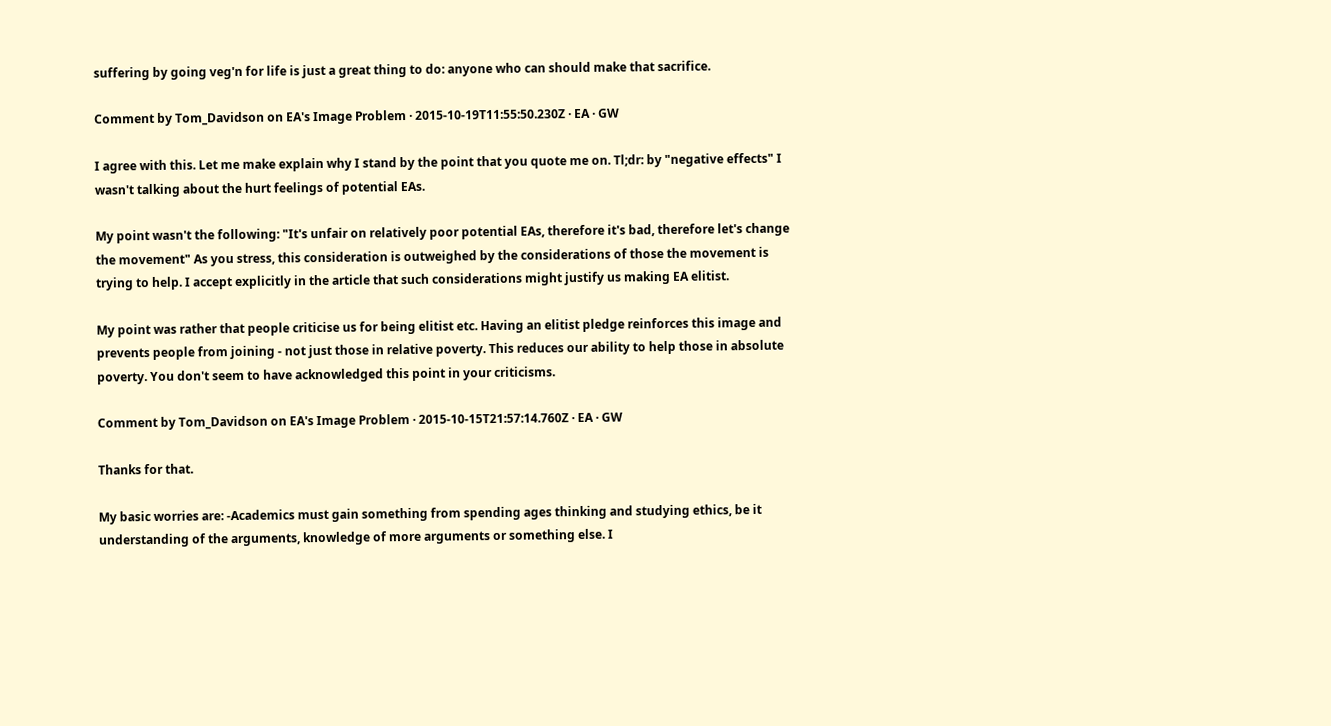suffering by going veg'n for life is just a great thing to do: anyone who can should make that sacrifice.

Comment by Tom_Davidson on EA's Image Problem · 2015-10-19T11:55:50.230Z · EA · GW

I agree with this. Let me make explain why I stand by the point that you quote me on. Tl;dr: by "negative effects" I wasn't talking about the hurt feelings of potential EAs.

My point wasn't the following: "It's unfair on relatively poor potential EAs, therefore it's bad, therefore let's change the movement" As you stress, this consideration is outweighed by the considerations of those the movement is trying to help. I accept explicitly in the article that such considerations might justify us making EA elitist.

My point was rather that people criticise us for being elitist etc. Having an elitist pledge reinforces this image and prevents people from joining - not just those in relative poverty. This reduces our ability to help those in absolute poverty. You don't seem to have acknowledged this point in your criticisms.

Comment by Tom_Davidson on EA's Image Problem · 2015-10-15T21:57:14.760Z · EA · GW

Thanks for that.

My basic worries are: -Academics must gain something from spending ages thinking and studying ethics, be it understanding of the arguments, knowledge of more arguments or something else. I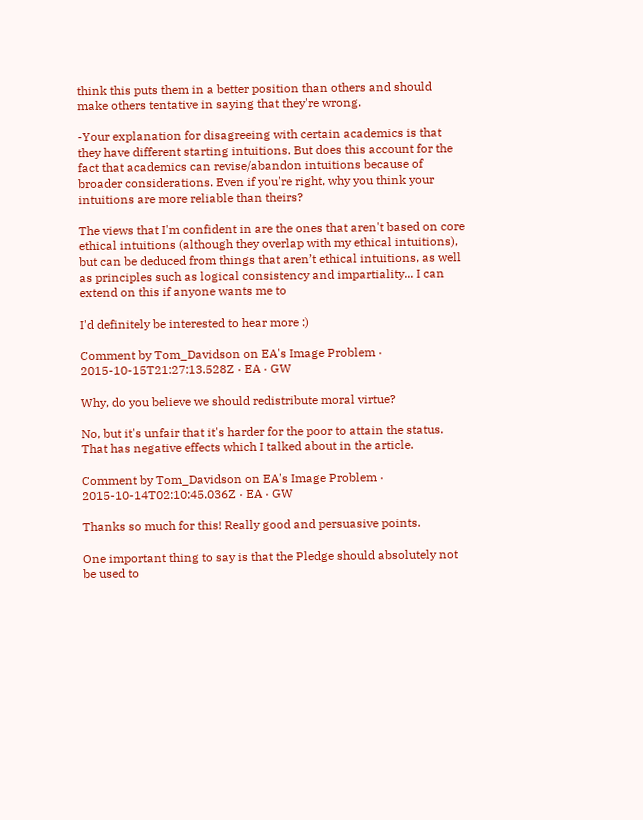think this puts them in a better position than others and should make others tentative in saying that they're wrong.

-Your explanation for disagreeing with certain academics is that they have different starting intuitions. But does this account for the fact that academics can revise/abandon intuitions because of broader considerations. Even if you're right, why you think your intuitions are more reliable than theirs?

The views that I'm confident in are the ones that aren't based on core ethical intuitions (although they overlap with my ethical intuitions), but can be deduced from things that aren’t ethical intuitions, as well as principles such as logical consistency and impartiality... I can extend on this if anyone wants me to

I'd definitely be interested to hear more :)

Comment by Tom_Davidson on EA's Image Problem · 2015-10-15T21:27:13.528Z · EA · GW

Why, do you believe we should redistribute moral virtue?

No, but it's unfair that it's harder for the poor to attain the status. That has negative effects which I talked about in the article.

Comment by Tom_Davidson on EA's Image Problem · 2015-10-14T02:10:45.036Z · EA · GW

Thanks so much for this! Really good and persuasive points.

One important thing to say is that the Pledge should absolutely not be used to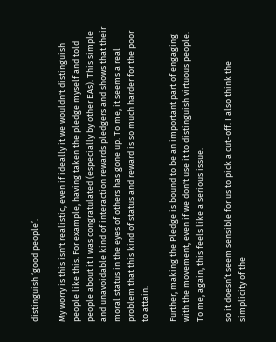distinguish ‘good people’.

My worry is this isn't realistic, even if ideally it we wouldn't distinguish people like this. For example, having taken the pledge myself and told people about it I was congratulated (especially by other EAs). This simple and unavoidable kind of interaction rewards pledgers and shows that their moral status in the eyes of others has gone up. To me, it seems a real problem that this kind of status and reward is so much harder for the poor to attain.

Further, making the Pledge is bound to be an important part of engaging with the movement, even if we don't use it to distinguish virtuous people. To me, again, this feels like a serious issue.

so it doesn’t seem sensible for us to pick a cut-off. I also think the simplicity of the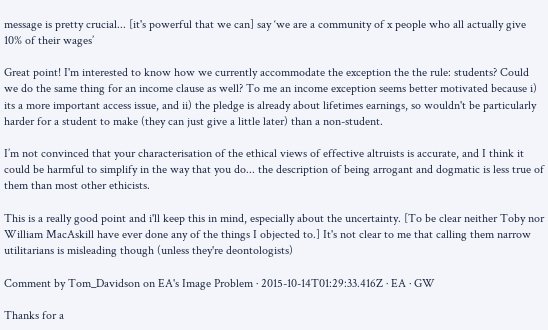message is pretty crucial... [it's powerful that we can] say ‘we are a community of x people who all actually give 10% of their wages’

Great point! I'm interested to know how we currently accommodate the exception the the rule: students? Could we do the same thing for an income clause as well? To me an income exception seems better motivated because i) its a more important access issue, and ii) the pledge is already about lifetimes earnings, so wouldn't be particularly harder for a student to make (they can just give a little later) than a non-student.

I’m not convinced that your characterisation of the ethical views of effective altruists is accurate, and I think it could be harmful to simplify in the way that you do... the description of being arrogant and dogmatic is less true of them than most other ethicists.

This is a really good point and i'll keep this in mind, especially about the uncertainty. [To be clear neither Toby nor William MacAskill have ever done any of the things I objected to.] It's not clear to me that calling them narrow utilitarians is misleading though (unless they're deontologists)

Comment by Tom_Davidson on EA's Image Problem · 2015-10-14T01:29:33.416Z · EA · GW

Thanks for a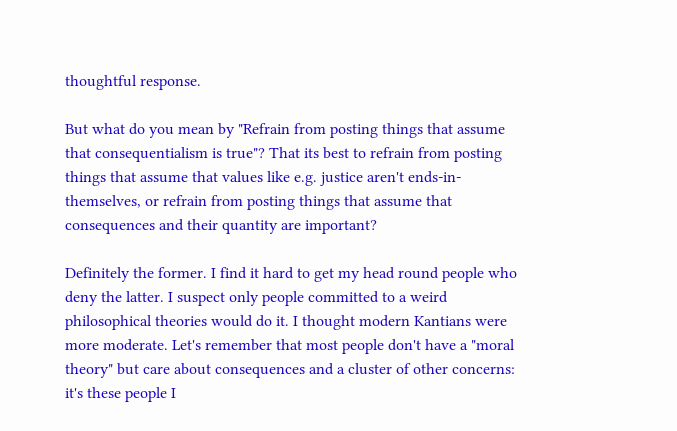thoughtful response.

But what do you mean by "Refrain from posting things that assume that consequentialism is true"? That its best to refrain from posting things that assume that values like e.g. justice aren't ends-in-themselves, or refrain from posting things that assume that consequences and their quantity are important?

Definitely the former. I find it hard to get my head round people who deny the latter. I suspect only people committed to a weird philosophical theories would do it. I thought modern Kantians were more moderate. Let's remember that most people don't have a "moral theory" but care about consequences and a cluster of other concerns: it's these people I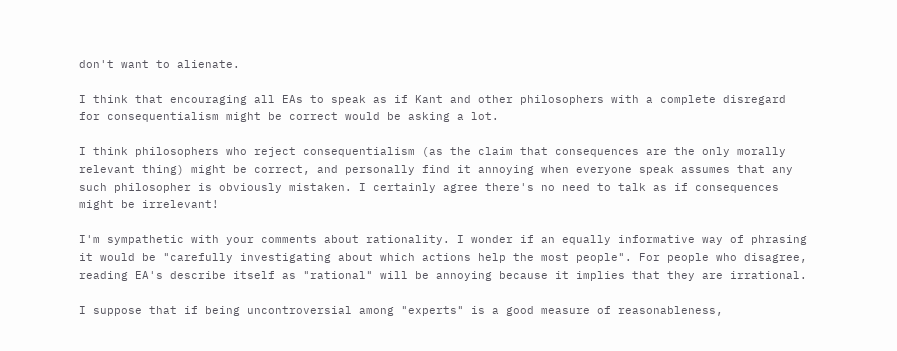don't want to alienate.

I think that encouraging all EAs to speak as if Kant and other philosophers with a complete disregard for consequentialism might be correct would be asking a lot.

I think philosophers who reject consequentialism (as the claim that consequences are the only morally relevant thing) might be correct, and personally find it annoying when everyone speak assumes that any such philosopher is obviously mistaken. I certainly agree there's no need to talk as if consequences might be irrelevant!

I'm sympathetic with your comments about rationality. I wonder if an equally informative way of phrasing it would be "carefully investigating about which actions help the most people". For people who disagree, reading EA's describe itself as "rational" will be annoying because it implies that they are irrational.

I suppose that if being uncontroversial among "experts" is a good measure of reasonableness,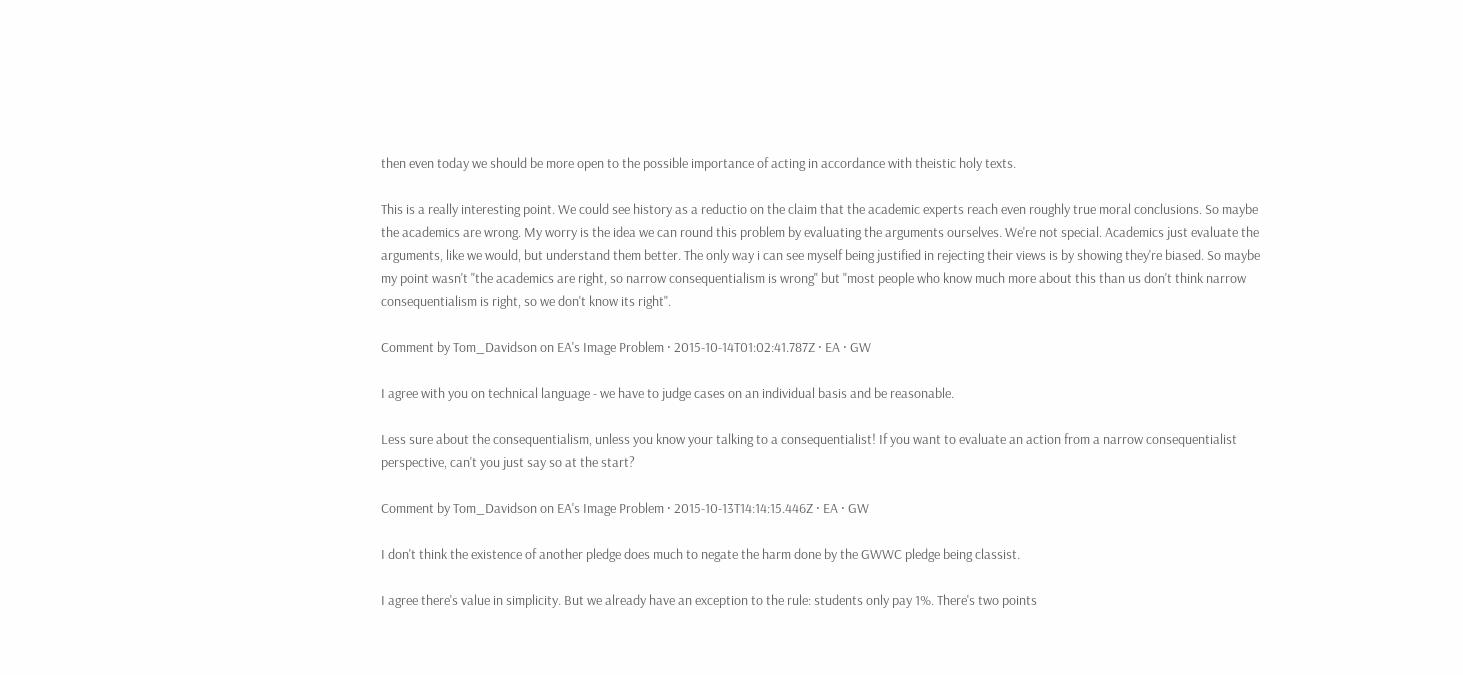then even today we should be more open to the possible importance of acting in accordance with theistic holy texts.

This is a really interesting point. We could see history as a reductio on the claim that the academic experts reach even roughly true moral conclusions. So maybe the academics are wrong. My worry is the idea we can round this problem by evaluating the arguments ourselves. We're not special. Academics just evaluate the arguments, like we would, but understand them better. The only way i can see myself being justified in rejecting their views is by showing they're biased. So maybe my point wasn't "the academics are right, so narrow consequentialism is wrong" but "most people who know much more about this than us don't think narrow consequentialism is right, so we don't know its right".

Comment by Tom_Davidson on EA's Image Problem · 2015-10-14T01:02:41.787Z · EA · GW

I agree with you on technical language - we have to judge cases on an individual basis and be reasonable.

Less sure about the consequentialism, unless you know your talking to a consequentialist! If you want to evaluate an action from a narrow consequentialist perspective, can't you just say so at the start?

Comment by Tom_Davidson on EA's Image Problem · 2015-10-13T14:14:15.446Z · EA · GW

I don't think the existence of another pledge does much to negate the harm done by the GWWC pledge being classist.

I agree there's value in simplicity. But we already have an exception to the rule: students only pay 1%. There's two points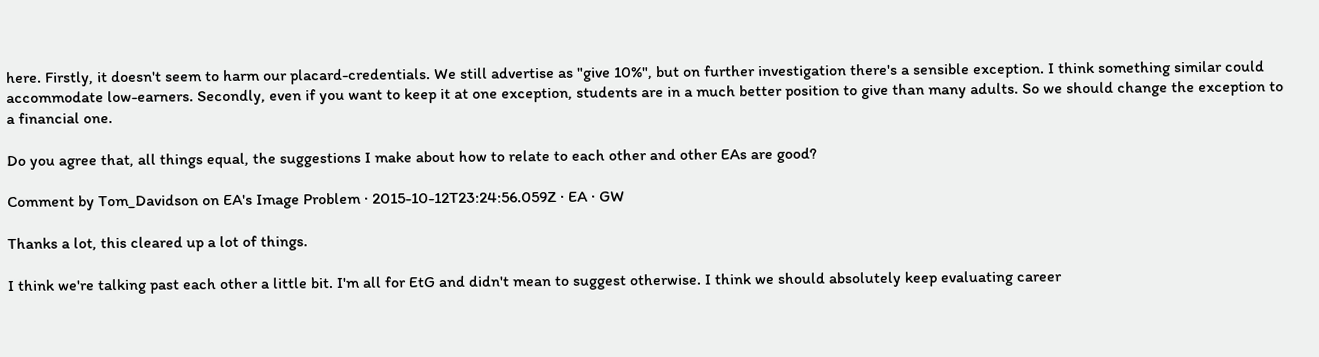here. Firstly, it doesn't seem to harm our placard-credentials. We still advertise as "give 10%", but on further investigation there's a sensible exception. I think something similar could accommodate low-earners. Secondly, even if you want to keep it at one exception, students are in a much better position to give than many adults. So we should change the exception to a financial one.

Do you agree that, all things equal, the suggestions I make about how to relate to each other and other EAs are good?

Comment by Tom_Davidson on EA's Image Problem · 2015-10-12T23:24:56.059Z · EA · GW

Thanks a lot, this cleared up a lot of things.

I think we're talking past each other a little bit. I'm all for EtG and didn't mean to suggest otherwise. I think we should absolutely keep evaluating career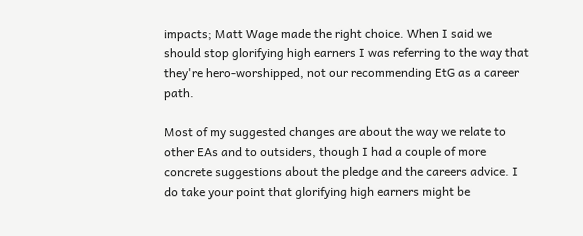impacts; Matt Wage made the right choice. When I said we should stop glorifying high earners I was referring to the way that they're hero-worshipped, not our recommending EtG as a career path.

Most of my suggested changes are about the way we relate to other EAs and to outsiders, though I had a couple of more concrete suggestions about the pledge and the careers advice. I do take your point that glorifying high earners might be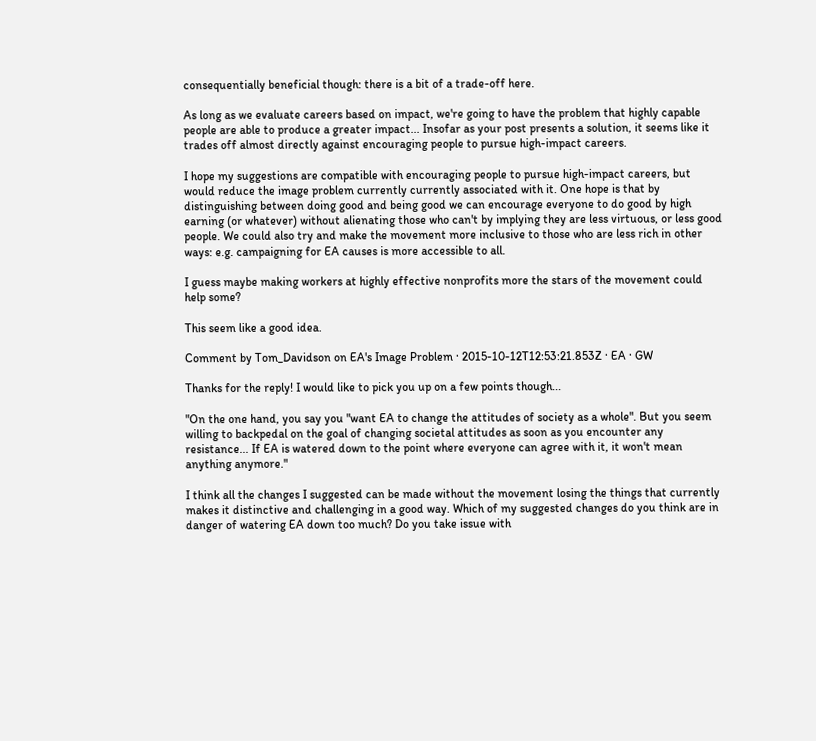consequentially beneficial though: there is a bit of a trade-off here.

As long as we evaluate careers based on impact, we're going to have the problem that highly capable people are able to produce a greater impact... Insofar as your post presents a solution, it seems like it trades off almost directly against encouraging people to pursue high-impact careers.

I hope my suggestions are compatible with encouraging people to pursue high-impact careers, but would reduce the image problem currently currently associated with it. One hope is that by distinguishing between doing good and being good we can encourage everyone to do good by high earning (or whatever) without alienating those who can't by implying they are less virtuous, or less good people. We could also try and make the movement more inclusive to those who are less rich in other ways: e.g. campaigning for EA causes is more accessible to all.

I guess maybe making workers at highly effective nonprofits more the stars of the movement could help some?

This seem like a good idea.

Comment by Tom_Davidson on EA's Image Problem · 2015-10-12T12:53:21.853Z · EA · GW

Thanks for the reply! I would like to pick you up on a few points though...

"On the one hand, you say you "want EA to change the attitudes of society as a whole". But you seem willing to backpedal on the goal of changing societal attitudes as soon as you encounter any resistance... If EA is watered down to the point where everyone can agree with it, it won't mean anything anymore."

I think all the changes I suggested can be made without the movement losing the things that currently makes it distinctive and challenging in a good way. Which of my suggested changes do you think are in danger of watering EA down too much? Do you take issue with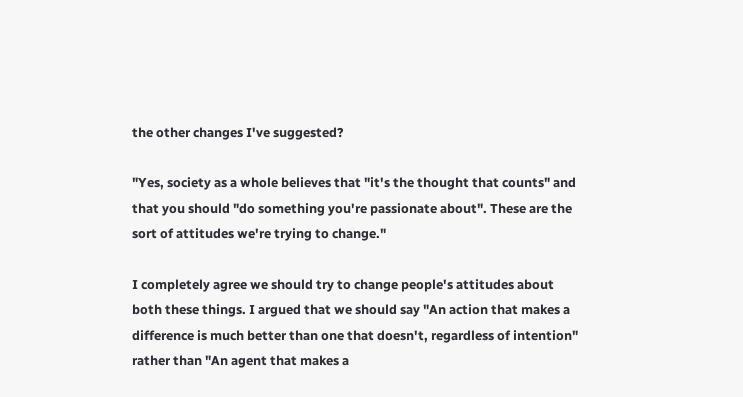the other changes I've suggested?

"Yes, society as a whole believes that "it's the thought that counts" and that you should "do something you're passionate about". These are the sort of attitudes we're trying to change."

I completely agree we should try to change people's attitudes about both these things. I argued that we should say "An action that makes a difference is much better than one that doesn't, regardless of intention" rather than "An agent that makes a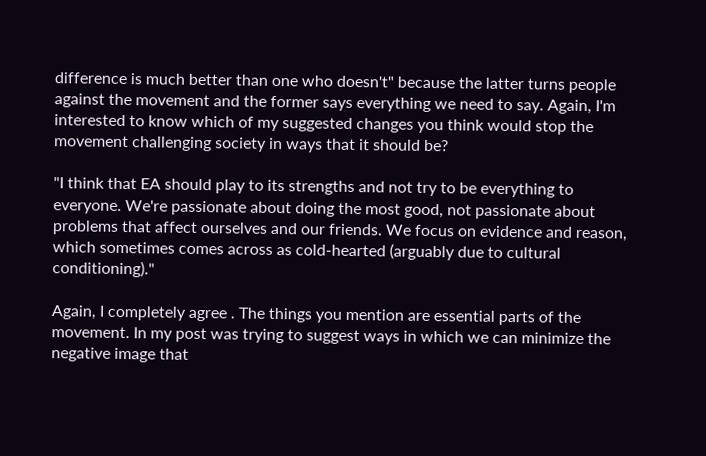difference is much better than one who doesn't" because the latter turns people against the movement and the former says everything we need to say. Again, I'm interested to know which of my suggested changes you think would stop the movement challenging society in ways that it should be?

"I think that EA should play to its strengths and not try to be everything to everyone. We're passionate about doing the most good, not passionate about problems that affect ourselves and our friends. We focus on evidence and reason, which sometimes comes across as cold-hearted (arguably due to cultural conditioning)."

Again, I completely agree . The things you mention are essential parts of the movement. In my post was trying to suggest ways in which we can minimize the negative image that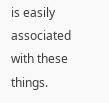is easily associated with these things.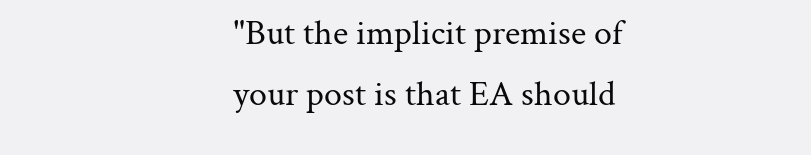"But the implicit premise of your post is that EA should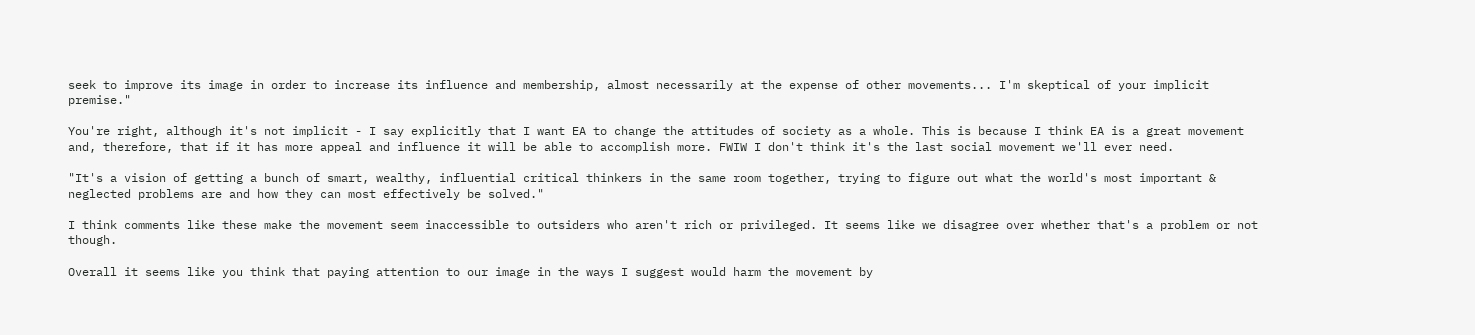seek to improve its image in order to increase its influence and membership, almost necessarily at the expense of other movements... I'm skeptical of your implicit premise."

You're right, although it's not implicit - I say explicitly that I want EA to change the attitudes of society as a whole. This is because I think EA is a great movement and, therefore, that if it has more appeal and influence it will be able to accomplish more. FWIW I don't think it's the last social movement we'll ever need.

"It's a vision of getting a bunch of smart, wealthy, influential critical thinkers in the same room together, trying to figure out what the world's most important & neglected problems are and how they can most effectively be solved."

I think comments like these make the movement seem inaccessible to outsiders who aren't rich or privileged. It seems like we disagree over whether that's a problem or not though.

Overall it seems like you think that paying attention to our image in the ways I suggest would harm the movement by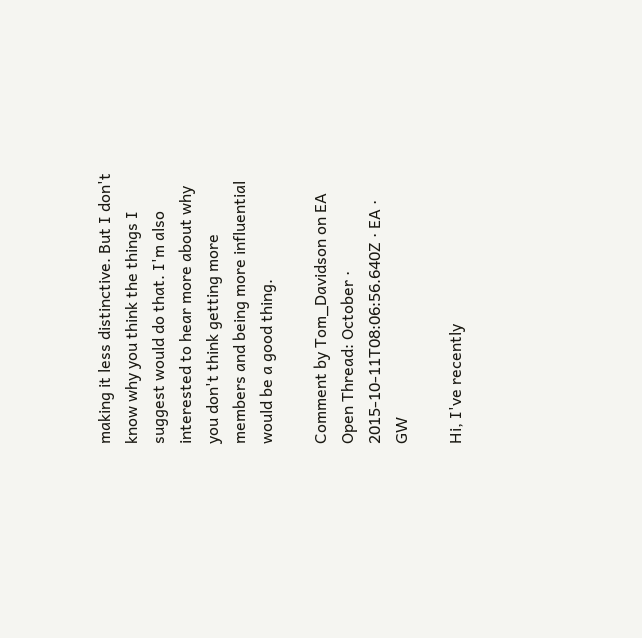making it less distinctive. But I don't know why you think the things I suggest would do that. I'm also interested to hear more about why you don't think getting more members and being more influential would be a good thing.

Comment by Tom_Davidson on EA Open Thread: October · 2015-10-11T08:06:56.640Z · EA · GW

Hi, I've recently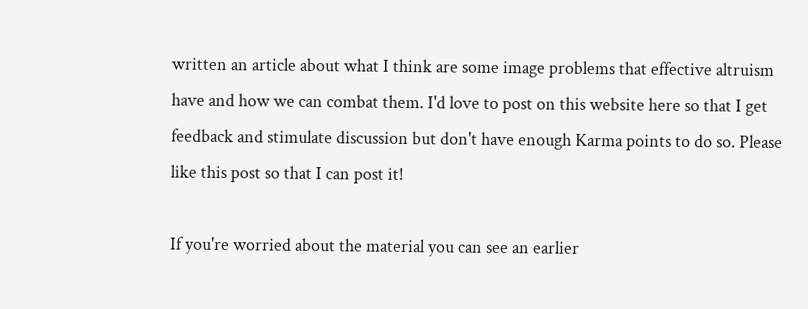written an article about what I think are some image problems that effective altruism have and how we can combat them. I'd love to post on this website here so that I get feedback and stimulate discussion but don't have enough Karma points to do so. Please like this post so that I can post it!

If you're worried about the material you can see an earlier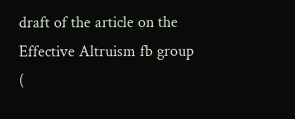draft of the article on the Effective Altruism fb group (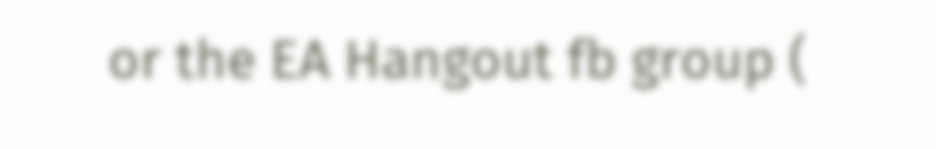or the EA Hangout fb group (